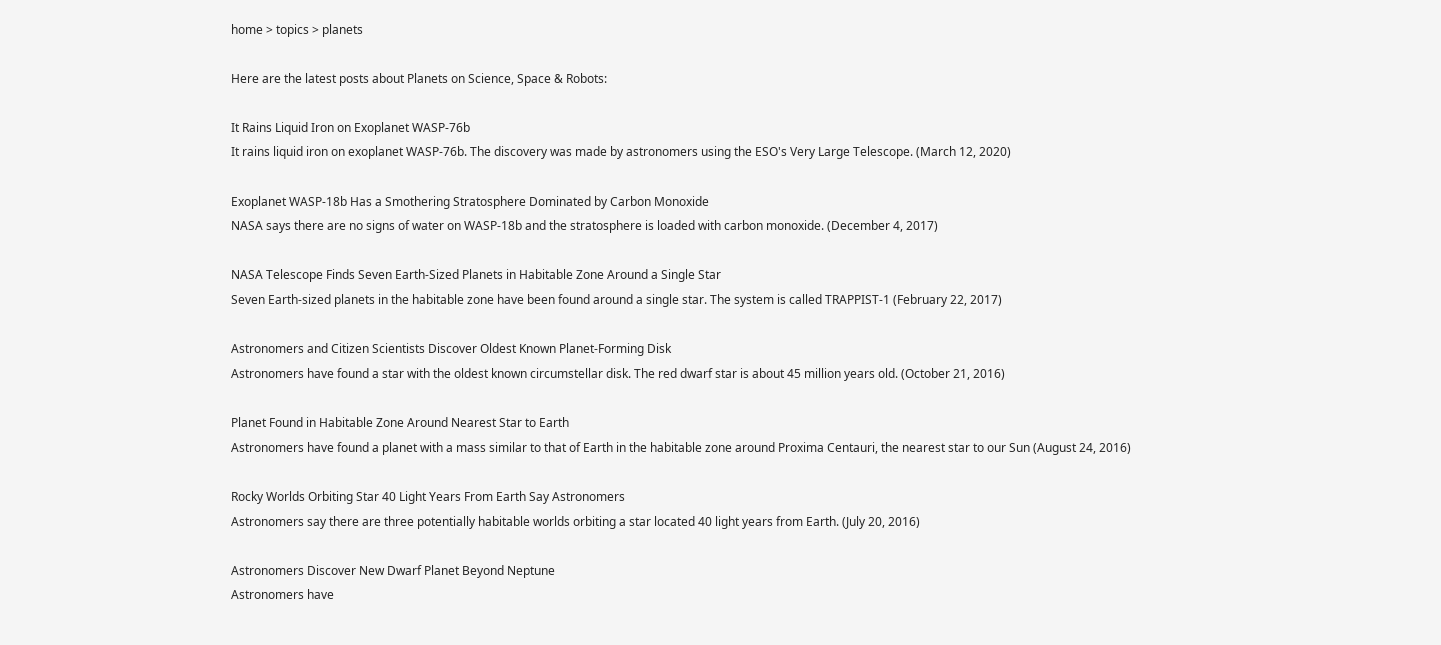home > topics > planets

Here are the latest posts about Planets on Science, Space & Robots:

It Rains Liquid Iron on Exoplanet WASP-76b
It rains liquid iron on exoplanet WASP-76b. The discovery was made by astronomers using the ESO's Very Large Telescope. (March 12, 2020)

Exoplanet WASP-18b Has a Smothering Stratosphere Dominated by Carbon Monoxide
NASA says there are no signs of water on WASP-18b and the stratosphere is loaded with carbon monoxide. (December 4, 2017)

NASA Telescope Finds Seven Earth-Sized Planets in Habitable Zone Around a Single Star
Seven Earth-sized planets in the habitable zone have been found around a single star. The system is called TRAPPIST-1 (February 22, 2017)

Astronomers and Citizen Scientists Discover Oldest Known Planet-Forming Disk
Astronomers have found a star with the oldest known circumstellar disk. The red dwarf star is about 45 million years old. (October 21, 2016)

Planet Found in Habitable Zone Around Nearest Star to Earth
Astronomers have found a planet with a mass similar to that of Earth in the habitable zone around Proxima Centauri, the nearest star to our Sun (August 24, 2016)

Rocky Worlds Orbiting Star 40 Light Years From Earth Say Astronomers
Astronomers say there are three potentially habitable worlds orbiting a star located 40 light years from Earth. (July 20, 2016)

Astronomers Discover New Dwarf Planet Beyond Neptune
Astronomers have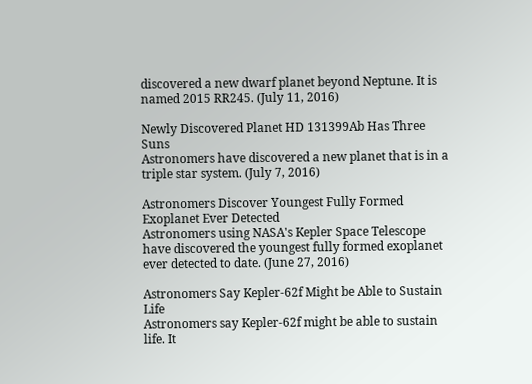discovered a new dwarf planet beyond Neptune. It is named 2015 RR245. (July 11, 2016)

Newly Discovered Planet HD 131399Ab Has Three Suns
Astronomers have discovered a new planet that is in a triple star system. (July 7, 2016)

Astronomers Discover Youngest Fully Formed Exoplanet Ever Detected
Astronomers using NASA's Kepler Space Telescope have discovered the youngest fully formed exoplanet ever detected to date. (June 27, 2016)

Astronomers Say Kepler-62f Might be Able to Sustain Life
Astronomers say Kepler-62f might be able to sustain life. It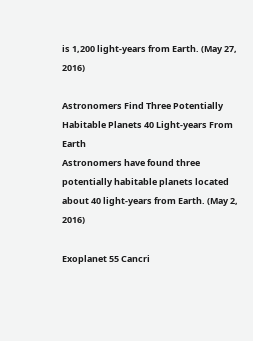is 1,200 light-years from Earth. (May 27, 2016)

Astronomers Find Three Potentially Habitable Planets 40 Light-years From Earth
Astronomers have found three potentially habitable planets located about 40 light-years from Earth. (May 2, 2016)

Exoplanet 55 Cancri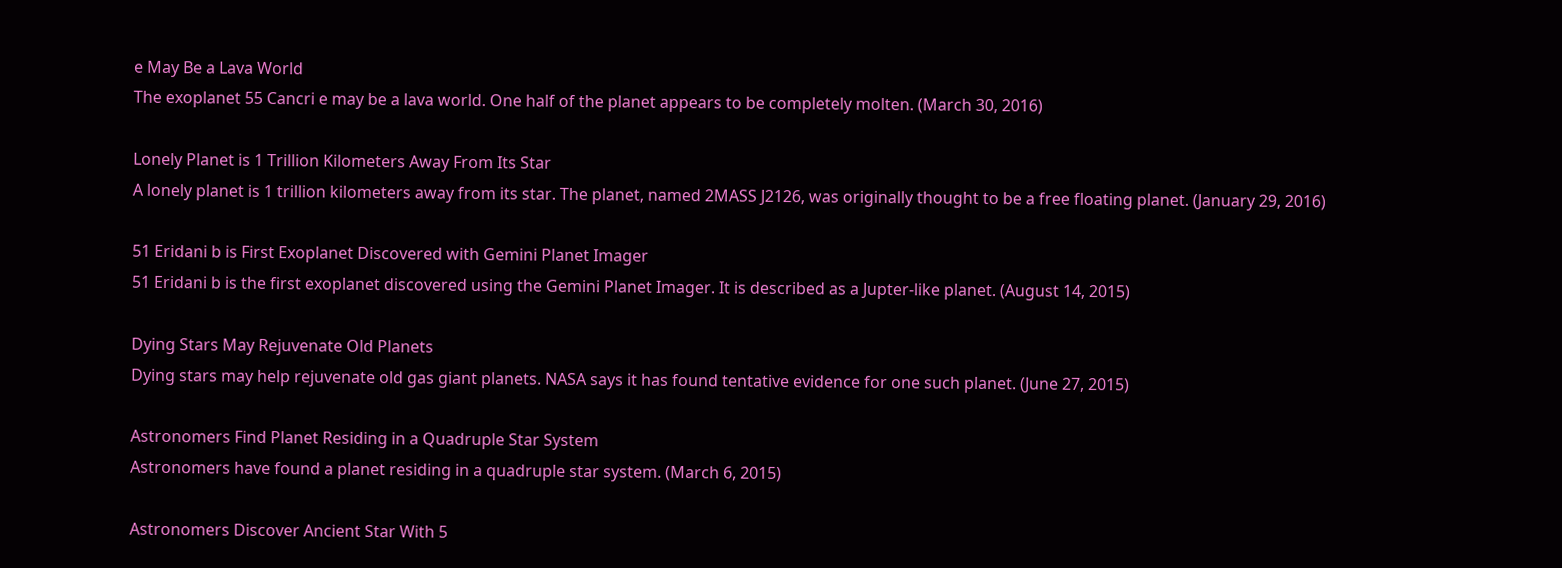e May Be a Lava World
The exoplanet 55 Cancri e may be a lava world. One half of the planet appears to be completely molten. (March 30, 2016)

Lonely Planet is 1 Trillion Kilometers Away From Its Star
A lonely planet is 1 trillion kilometers away from its star. The planet, named 2MASS J2126, was originally thought to be a free floating planet. (January 29, 2016)

51 Eridani b is First Exoplanet Discovered with Gemini Planet Imager
51 Eridani b is the first exoplanet discovered using the Gemini Planet Imager. It is described as a Jupter-like planet. (August 14, 2015)

Dying Stars May Rejuvenate Old Planets
Dying stars may help rejuvenate old gas giant planets. NASA says it has found tentative evidence for one such planet. (June 27, 2015)

Astronomers Find Planet Residing in a Quadruple Star System
Astronomers have found a planet residing in a quadruple star system. (March 6, 2015)

Astronomers Discover Ancient Star With 5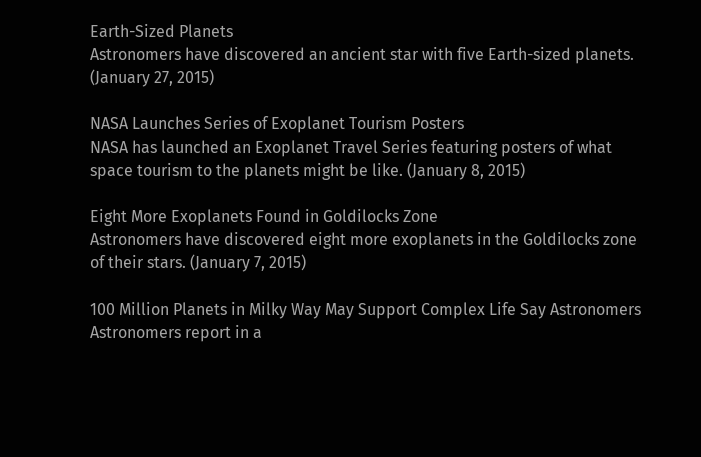Earth-Sized Planets
Astronomers have discovered an ancient star with five Earth-sized planets. (January 27, 2015)

NASA Launches Series of Exoplanet Tourism Posters
NASA has launched an Exoplanet Travel Series featuring posters of what space tourism to the planets might be like. (January 8, 2015)

Eight More Exoplanets Found in Goldilocks Zone
Astronomers have discovered eight more exoplanets in the Goldilocks zone of their stars. (January 7, 2015)

100 Million Planets in Milky Way May Support Complex Life Say Astronomers
Astronomers report in a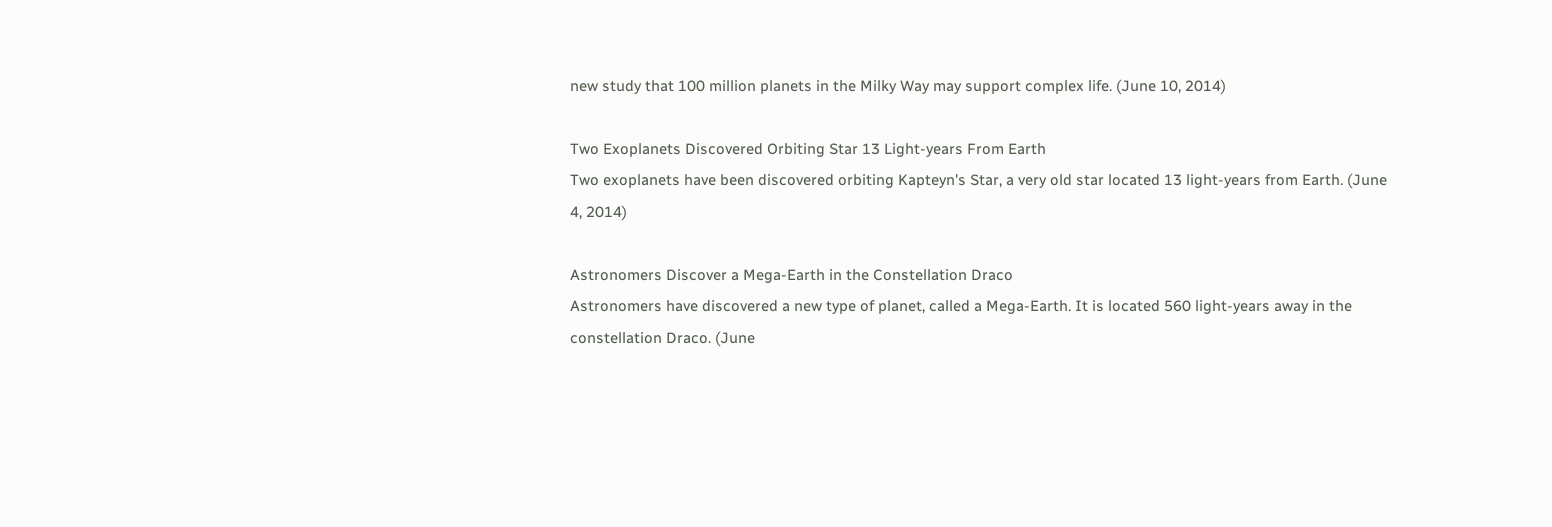new study that 100 million planets in the Milky Way may support complex life. (June 10, 2014)

Two Exoplanets Discovered Orbiting Star 13 Light-years From Earth
Two exoplanets have been discovered orbiting Kapteyn's Star, a very old star located 13 light-years from Earth. (June 4, 2014)

Astronomers Discover a Mega-Earth in the Constellation Draco
Astronomers have discovered a new type of planet, called a Mega-Earth. It is located 560 light-years away in the constellation Draco. (June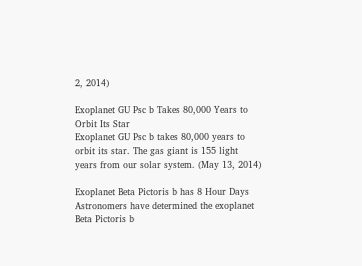2, 2014)

Exoplanet GU Psc b Takes 80,000 Years to Orbit Its Star
Exoplanet GU Psc b takes 80,000 years to orbit its star. The gas giant is 155 light years from our solar system. (May 13, 2014)

Exoplanet Beta Pictoris b has 8 Hour Days
Astronomers have determined the exoplanet Beta Pictoris b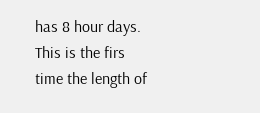has 8 hour days. This is the firs time the length of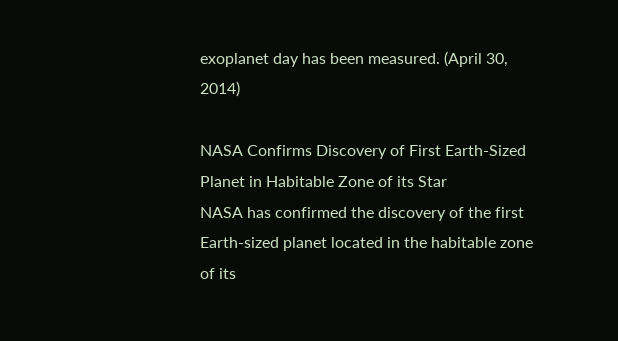exoplanet day has been measured. (April 30, 2014)

NASA Confirms Discovery of First Earth-Sized Planet in Habitable Zone of its Star
NASA has confirmed the discovery of the first Earth-sized planet located in the habitable zone of its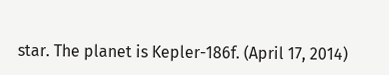star. The planet is Kepler-186f. (April 17, 2014)